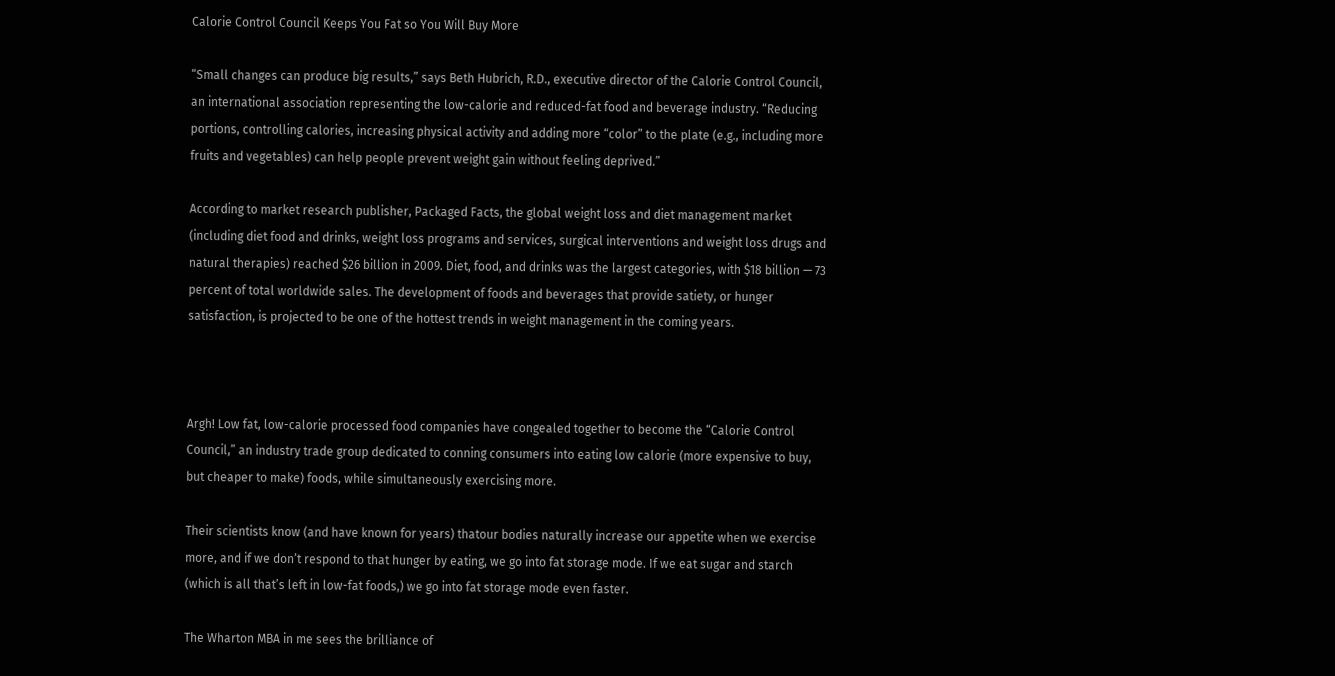Calorie Control Council Keeps You Fat so You Will Buy More

“Small changes can produce big results,” says Beth Hubrich, R.D., executive director of the Calorie Control Council, an international association representing the low-calorie and reduced-fat food and beverage industry. “Reducing portions, controlling calories, increasing physical activity and adding more “color” to the plate (e.g., including more fruits and vegetables) can help people prevent weight gain without feeling deprived.”

According to market research publisher, Packaged Facts, the global weight loss and diet management market  (including diet food and drinks, weight loss programs and services, surgical interventions and weight loss drugs and natural therapies) reached $26 billion in 2009. Diet, food, and drinks was the largest categories, with $18 billion — 73 percent of total worldwide sales. The development of foods and beverages that provide satiety, or hunger satisfaction, is projected to be one of the hottest trends in weight management in the coming years.



Argh! Low fat, low-calorie processed food companies have congealed together to become the “Calorie Control Council,” an industry trade group dedicated to conning consumers into eating low calorie (more expensive to buy, but cheaper to make) foods, while simultaneously exercising more.

Their scientists know (and have known for years) thatour bodies naturally increase our appetite when we exercise more, and if we don’t respond to that hunger by eating, we go into fat storage mode. If we eat sugar and starch (which is all that’s left in low-fat foods,) we go into fat storage mode even faster.

The Wharton MBA in me sees the brilliance of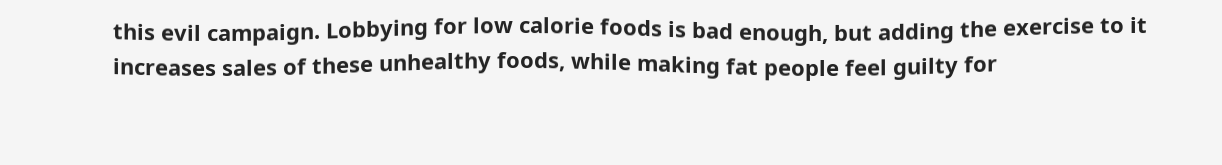this evil campaign. Lobbying for low calorie foods is bad enough, but adding the exercise to it increases sales of these unhealthy foods, while making fat people feel guilty for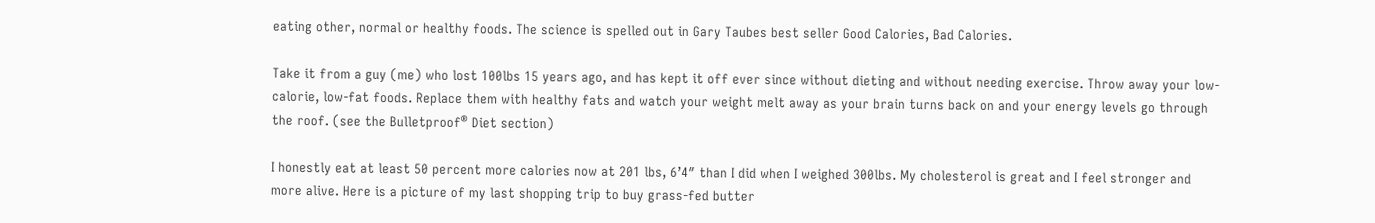eating other, normal or healthy foods. The science is spelled out in Gary Taubes best seller Good Calories, Bad Calories.

Take it from a guy (me) who lost 100lbs 15 years ago, and has kept it off ever since without dieting and without needing exercise. Throw away your low-calorie, low-fat foods. Replace them with healthy fats and watch your weight melt away as your brain turns back on and your energy levels go through the roof. (see the Bulletproof® Diet section)

I honestly eat at least 50 percent more calories now at 201 lbs, 6’4″ than I did when I weighed 300lbs. My cholesterol is great and I feel stronger and more alive. Here is a picture of my last shopping trip to buy grass-fed butter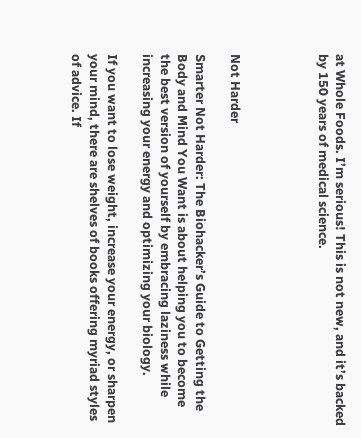at Whole Foods. I’m serious! This is not new, and it’s backed by 150 years of medical science.




Not Harder

Smarter Not Harder: The Biohacker’s Guide to Getting the Body and Mind You Want is about helping you to become the best version of yourself by embracing laziness while increasing your energy and optimizing your biology.

If you want to lose weight, increase your energy, or sharpen your mind, there are shelves of books offering myriad styles of advice. If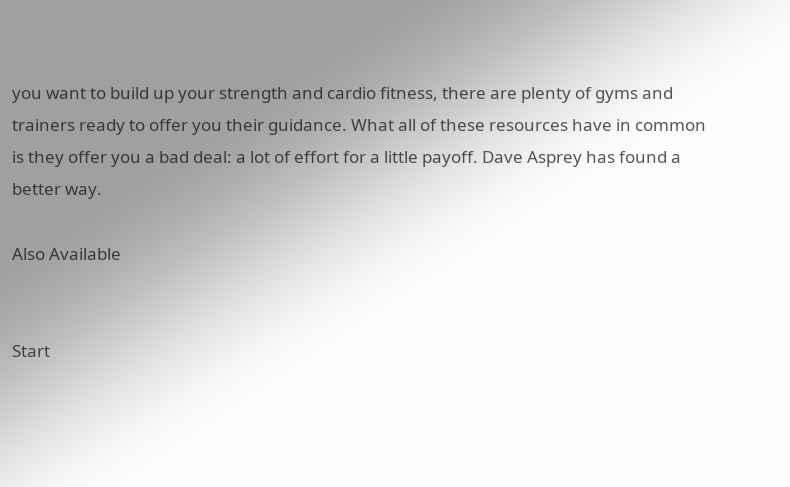you want to build up your strength and cardio fitness, there are plenty of gyms and trainers ready to offer you their guidance. What all of these resources have in common is they offer you a bad deal: a lot of effort for a little payoff. Dave Asprey has found a better way.

Also Available


Start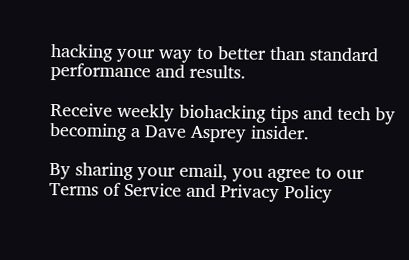hacking your way to better than standard performance and results.

Receive weekly biohacking tips and tech by becoming a Dave Asprey insider.

By sharing your email, you agree to our Terms of Service and Privacy Policy